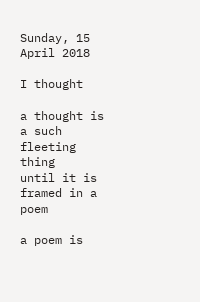Sunday, 15 April 2018

I thought

a thought is a such fleeting thing
until it is framed in a poem

a poem is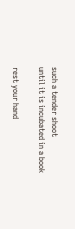such a tender shoot
until it is incubated in a book

rest your hand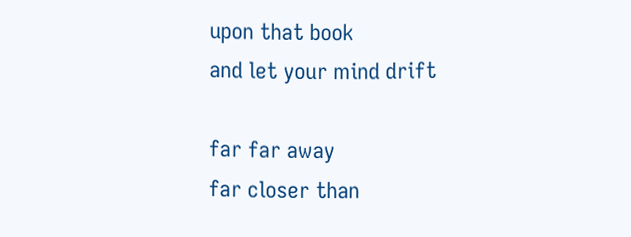upon that book
and let your mind drift

far far away
far closer than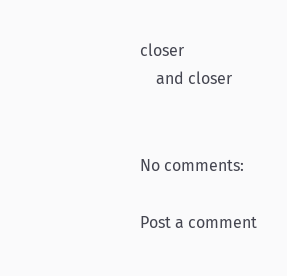closer
    and closer


No comments:

Post a comment